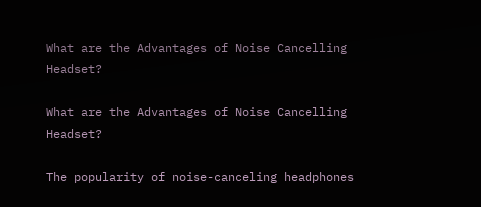What are the Advantages of Noise Cancelling Headset?

What are the Advantages of Noise Cancelling Headset?

The popularity of noise-canceling headphones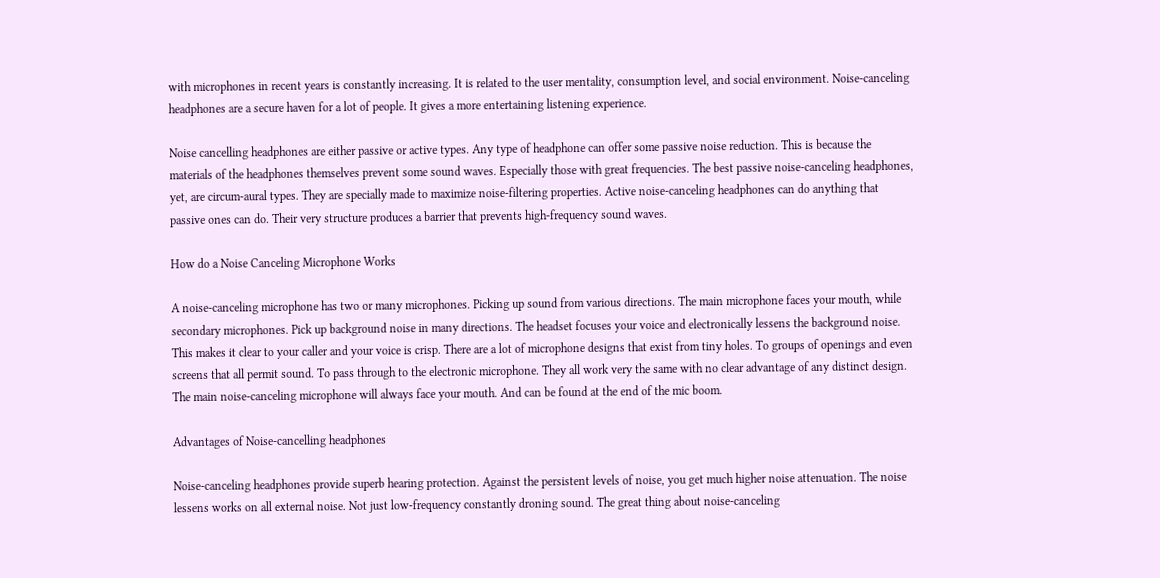with microphones in recent years is constantly increasing. It is related to the user mentality, consumption level, and social environment. Noise-canceling headphones are a secure haven for a lot of people. It gives a more entertaining listening experience.

Noise cancelling headphones are either passive or active types. Any type of headphone can offer some passive noise reduction. This is because the materials of the headphones themselves prevent some sound waves. Especially those with great frequencies. The best passive noise-canceling headphones, yet, are circum-aural types. They are specially made to maximize noise-filtering properties. Active noise-canceling headphones can do anything that passive ones can do. Their very structure produces a barrier that prevents high-frequency sound waves.

How do a Noise Canceling Microphone Works

A noise-canceling microphone has two or many microphones. Picking up sound from various directions. The main microphone faces your mouth, while secondary microphones. Pick up background noise in many directions. The headset focuses your voice and electronically lessens the background noise. This makes it clear to your caller and your voice is crisp. There are a lot of microphone designs that exist from tiny holes. To groups of openings and even screens that all permit sound. To pass through to the electronic microphone. They all work very the same with no clear advantage of any distinct design. The main noise-canceling microphone will always face your mouth. And can be found at the end of the mic boom.

Advantages of Noise-cancelling headphones

Noise-canceling headphones provide superb hearing protection. Against the persistent levels of noise, you get much higher noise attenuation. The noise lessens works on all external noise. Not just low-frequency constantly droning sound. The great thing about noise-canceling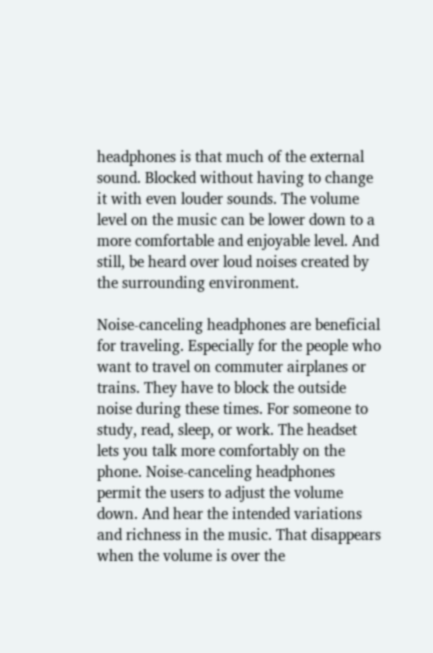headphones is that much of the external sound. Blocked without having to change it with even louder sounds. The volume level on the music can be lower down to a more comfortable and enjoyable level. And still, be heard over loud noises created by the surrounding environment.

Noise-canceling headphones are beneficial for traveling. Especially for the people who want to travel on commuter airplanes or trains. They have to block the outside noise during these times. For someone to study, read, sleep, or work. The headset lets you talk more comfortably on the phone. Noise-canceling headphones permit the users to adjust the volume down. And hear the intended variations and richness in the music. That disappears when the volume is over the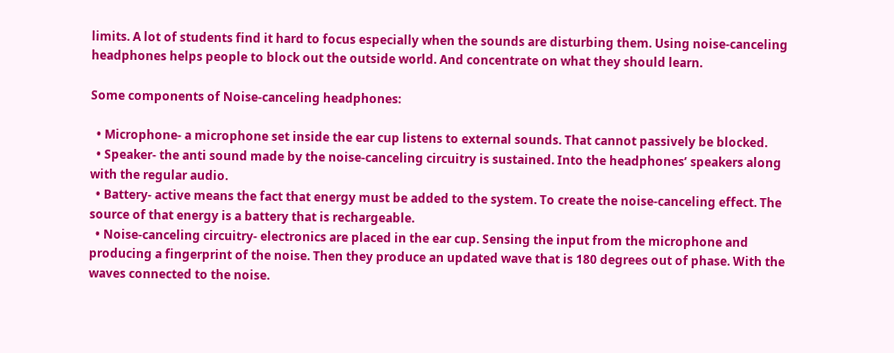limits. A lot of students find it hard to focus especially when the sounds are disturbing them. Using noise-canceling headphones helps people to block out the outside world. And concentrate on what they should learn.

Some components of Noise-canceling headphones:

  • Microphone- a microphone set inside the ear cup listens to external sounds. That cannot passively be blocked.
  • Speaker- the anti sound made by the noise-canceling circuitry is sustained. Into the headphones’ speakers along with the regular audio.
  • Battery- active means the fact that energy must be added to the system. To create the noise-canceling effect. The source of that energy is a battery that is rechargeable.
  • Noise-canceling circuitry- electronics are placed in the ear cup. Sensing the input from the microphone and producing a fingerprint of the noise. Then they produce an updated wave that is 180 degrees out of phase. With the waves connected to the noise.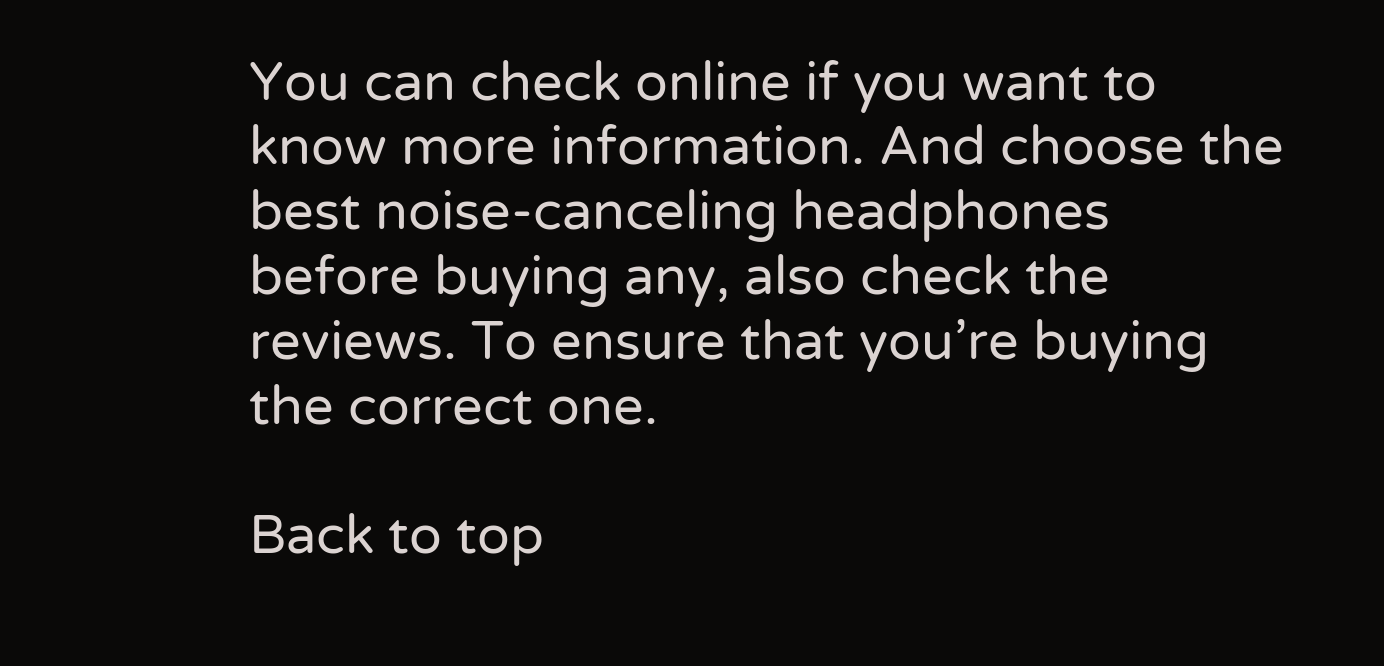You can check online if you want to know more information. And choose the best noise-canceling headphones before buying any, also check the reviews. To ensure that you’re buying the correct one.

Back to top